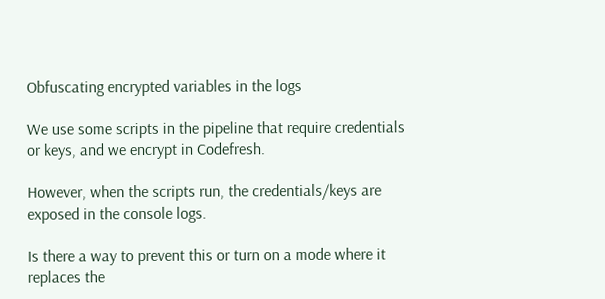Obfuscating encrypted variables in the logs

We use some scripts in the pipeline that require credentials or keys, and we encrypt in Codefresh.

However, when the scripts run, the credentials/keys are exposed in the console logs.

Is there a way to prevent this or turn on a mode where it replaces the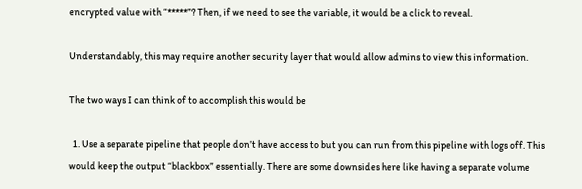encrypted value with “*****”? Then, if we need to see the variable, it would be a click to reveal.

Understandably, this may require another security layer that would allow admins to view this information.

The two ways I can think of to accomplish this would be

  1. Use a separate pipeline that people don’t have access to but you can run from this pipeline with logs off. This would keep the output “blackbox” essentially. There are some downsides here like having a separate volume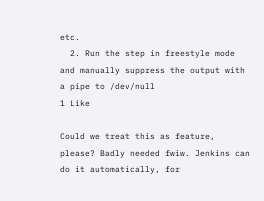etc.
  2. Run the step in freestyle mode and manually suppress the output with a pipe to /dev/null
1 Like

Could we treat this as feature, please? Badly needed fwiw. Jenkins can do it automatically, for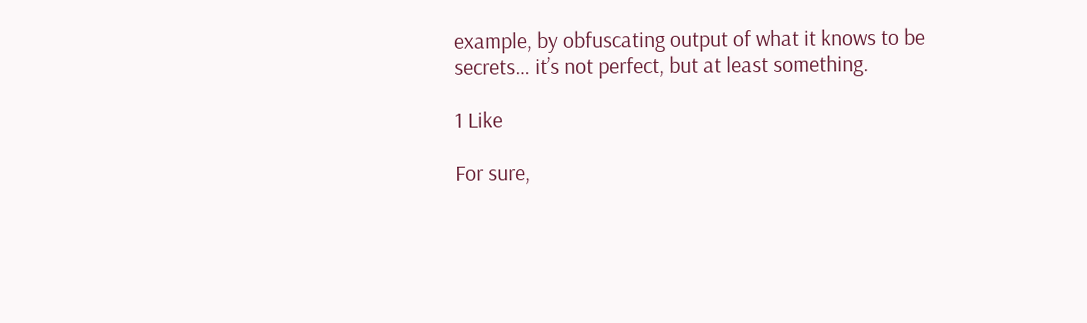example, by obfuscating output of what it knows to be secrets… it’s not perfect, but at least something.

1 Like

For sure,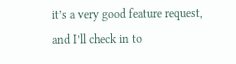it’s a very good feature request, and I’ll check in to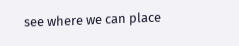see where we can place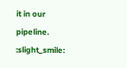it in our pipeline. :slight_smile: